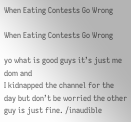When Eating Contests Go Wrong

When Eating Contests Go Wrong

yo what is good guys it’s just me dom and
I kidnapped the channel for the day but don’t be worried the other guy is just fine. /inaudible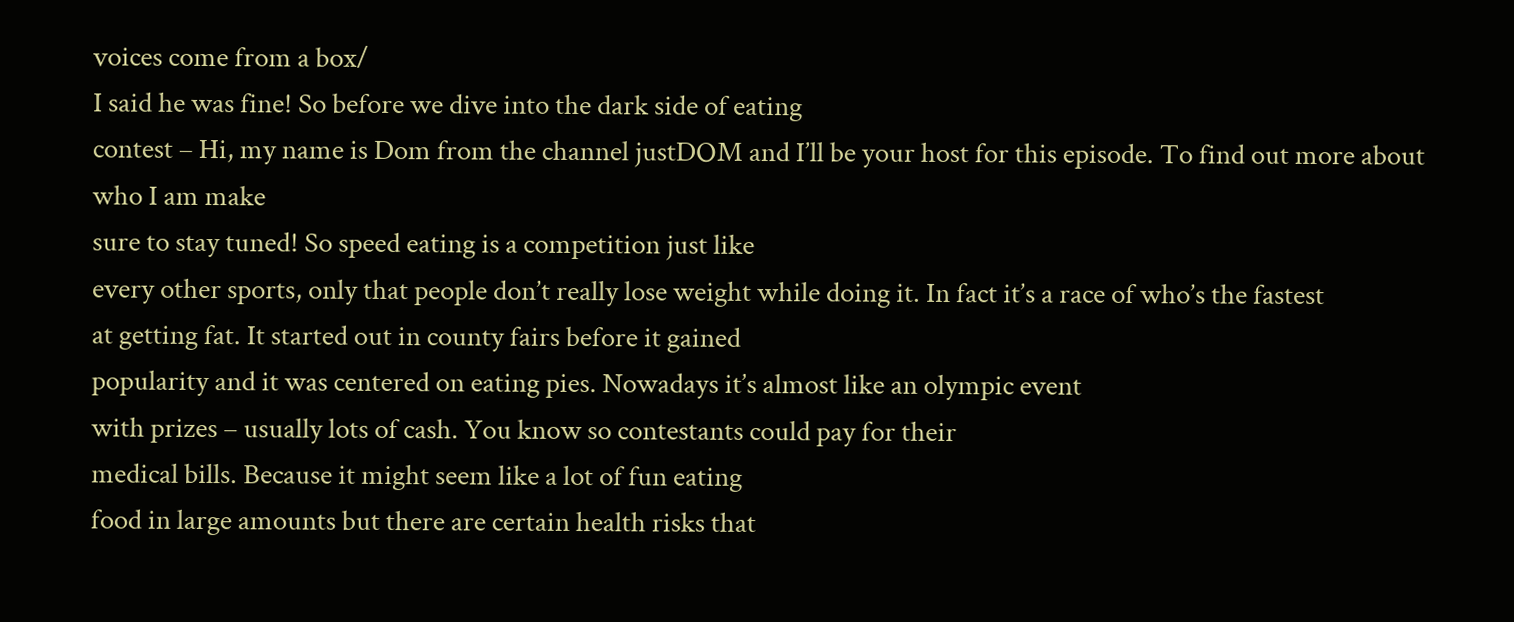voices come from a box/
I said he was fine! So before we dive into the dark side of eating
contest – Hi, my name is Dom from the channel justDOM and I’ll be your host for this episode. To find out more about who I am make
sure to stay tuned! So speed eating is a competition just like
every other sports, only that people don’t really lose weight while doing it. In fact it’s a race of who’s the fastest
at getting fat. It started out in county fairs before it gained
popularity and it was centered on eating pies. Nowadays it’s almost like an olympic event
with prizes – usually lots of cash. You know so contestants could pay for their
medical bills. Because it might seem like a lot of fun eating
food in large amounts but there are certain health risks that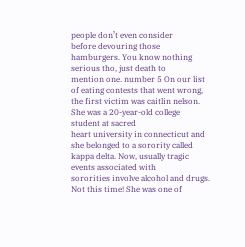people don’t even consider
before devouring those hamburgers. You know nothing serious tho, just death to
mention one. number 5 On our list of eating contests that went wrong,
the first victim was caitlin nelson. She was a 20-year-old college student at sacred
heart university in connecticut and she belonged to a sorority called kappa delta. Now, usually tragic events associated with
sororities involve alcohol and drugs. Not this time! She was one of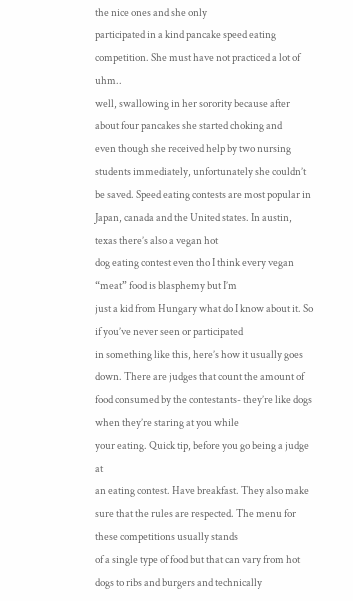the nice ones and she only
participated in a kind pancake speed eating competition. She must have not practiced a lot of uhm..
well, swallowing in her sorority because after about four pancakes she started choking and
even though she received help by two nursing students immediately, unfortunately she couldn’t
be saved. Speed eating contests are most popular in
Japan, canada and the United states. In austin, texas there’s also a vegan hot
dog eating contest even tho I think every vegan “meat” food is blasphemy but I’m
just a kid from Hungary what do I know about it. So if you’ve never seen or participated
in something like this, here’s how it usually goes down. There are judges that count the amount of
food consumed by the contestants- they’re like dogs when they’re staring at you while
your eating. Quick tip, before you go being a judge at
an eating contest. Have breakfast. They also make sure that the rules are respected. The menu for these competitions usually stands
of a single type of food but that can vary from hot dogs to ribs and burgers and technically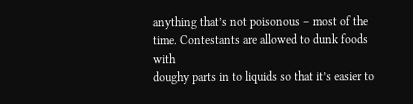anything that’s not poisonous – most of the time. Contestants are allowed to dunk foods with
doughy parts in to liquids so that it’s easier to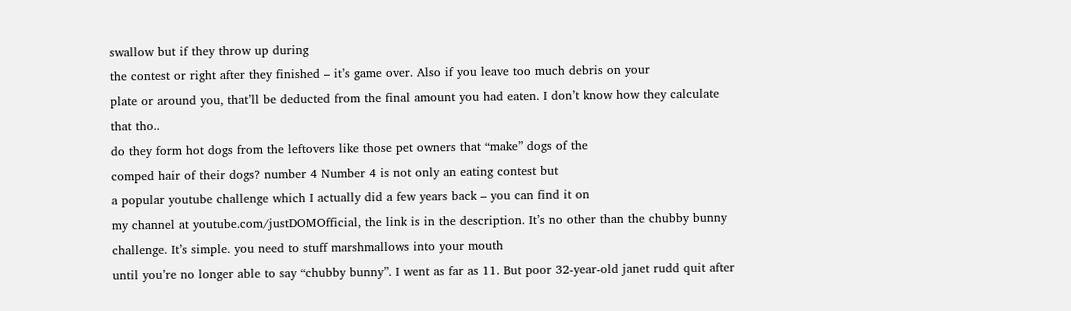swallow but if they throw up during
the contest or right after they finished – it’s game over. Also if you leave too much debris on your
plate or around you, that’ll be deducted from the final amount you had eaten. I don’t know how they calculate that tho..
do they form hot dogs from the leftovers like those pet owners that “make” dogs of the
comped hair of their dogs? number 4 Number 4 is not only an eating contest but
a popular youtube challenge which I actually did a few years back – you can find it on
my channel at youtube.com/justDOMOfficial, the link is in the description. It’s no other than the chubby bunny challenge. It’s simple. you need to stuff marshmallows into your mouth
until you’re no longer able to say “chubby bunny”. I went as far as 11. But poor 32-year-old janet rudd quit after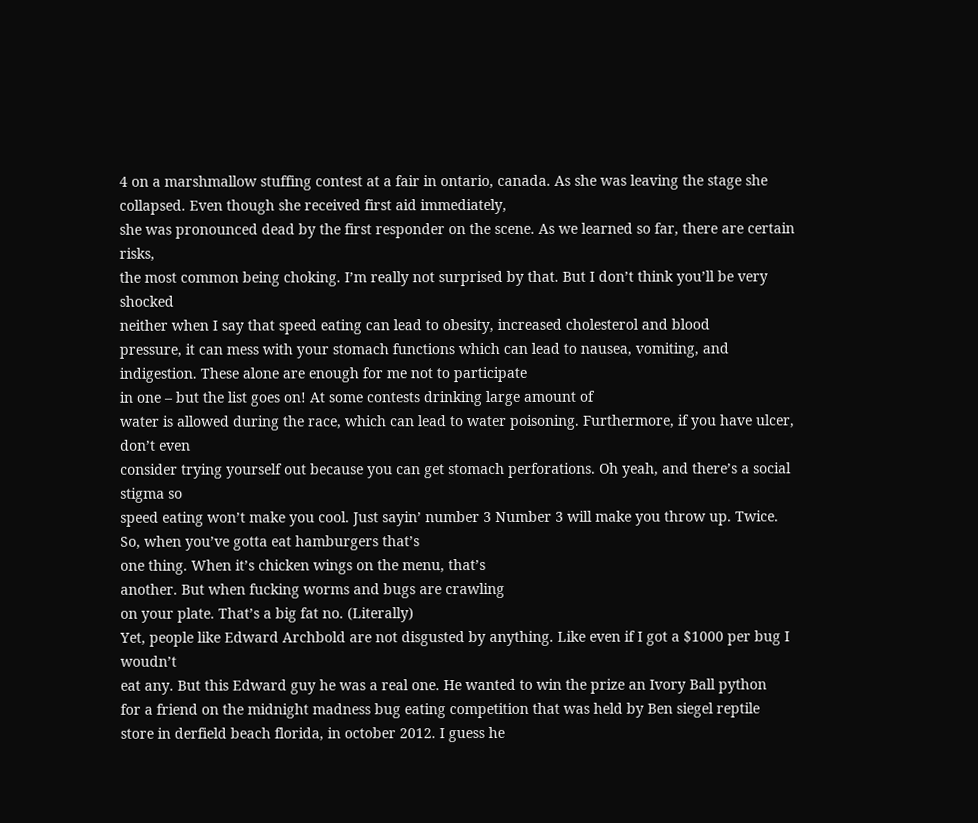4 on a marshmallow stuffing contest at a fair in ontario, canada. As she was leaving the stage she collapsed. Even though she received first aid immediately,
she was pronounced dead by the first responder on the scene. As we learned so far, there are certain risks,
the most common being choking. I’m really not surprised by that. But I don’t think you’ll be very shocked
neither when I say that speed eating can lead to obesity, increased cholesterol and blood
pressure, it can mess with your stomach functions which can lead to nausea, vomiting, and indigestion. These alone are enough for me not to participate
in one – but the list goes on! At some contests drinking large amount of
water is allowed during the race, which can lead to water poisoning. Furthermore, if you have ulcer, don’t even
consider trying yourself out because you can get stomach perforations. Oh yeah, and there’s a social stigma so
speed eating won’t make you cool. Just sayin’ number 3 Number 3 will make you throw up. Twice. So, when you’ve gotta eat hamburgers that’s
one thing. When it’s chicken wings on the menu, that’s
another. But when fucking worms and bugs are crawling
on your plate. That’s a big fat no. (Literally)
Yet, people like Edward Archbold are not disgusted by anything. Like even if I got a $1000 per bug I woudn’t
eat any. But this Edward guy he was a real one. He wanted to win the prize an Ivory Ball python
for a friend on the midnight madness bug eating competition that was held by Ben siegel reptile
store in derfield beach florida, in october 2012. I guess he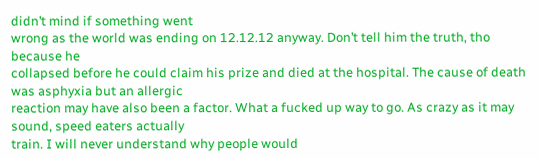didn’t mind if something went
wrong as the world was ending on 12.12.12 anyway. Don’t tell him the truth, tho because he
collapsed before he could claim his prize and died at the hospital. The cause of death was asphyxia but an allergic
reaction may have also been a factor. What a fucked up way to go. As crazy as it may sound, speed eaters actually
train. I will never understand why people would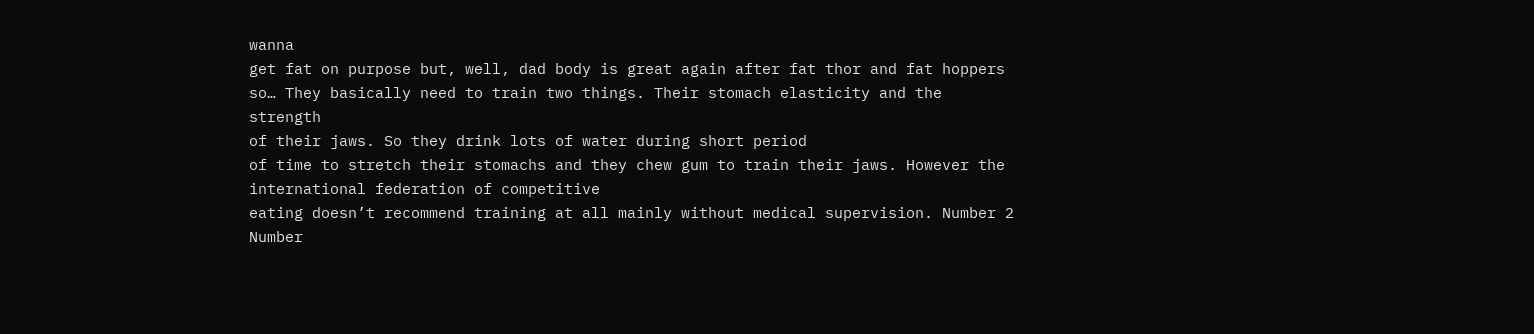wanna
get fat on purpose but, well, dad body is great again after fat thor and fat hoppers
so… They basically need to train two things. Their stomach elasticity and the strength
of their jaws. So they drink lots of water during short period
of time to stretch their stomachs and they chew gum to train their jaws. However the international federation of competitive
eating doesn’t recommend training at all mainly without medical supervision. Number 2 Number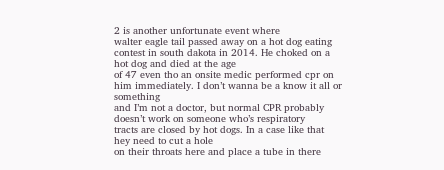2 is another unfortunate event where
walter eagle tail passed away on a hot dog eating contest in south dakota in 2014. He choked on a hot dog and died at the age
of 47 even tho an onsite medic performed cpr on him immediately. I don’t wanna be a know it all or something
and I’m not a doctor, but normal CPR probably doesn’t work on someone who’s respiratory
tracts are closed by hot dogs. In a case like that hey need to cut a hole
on their throats here and place a tube in there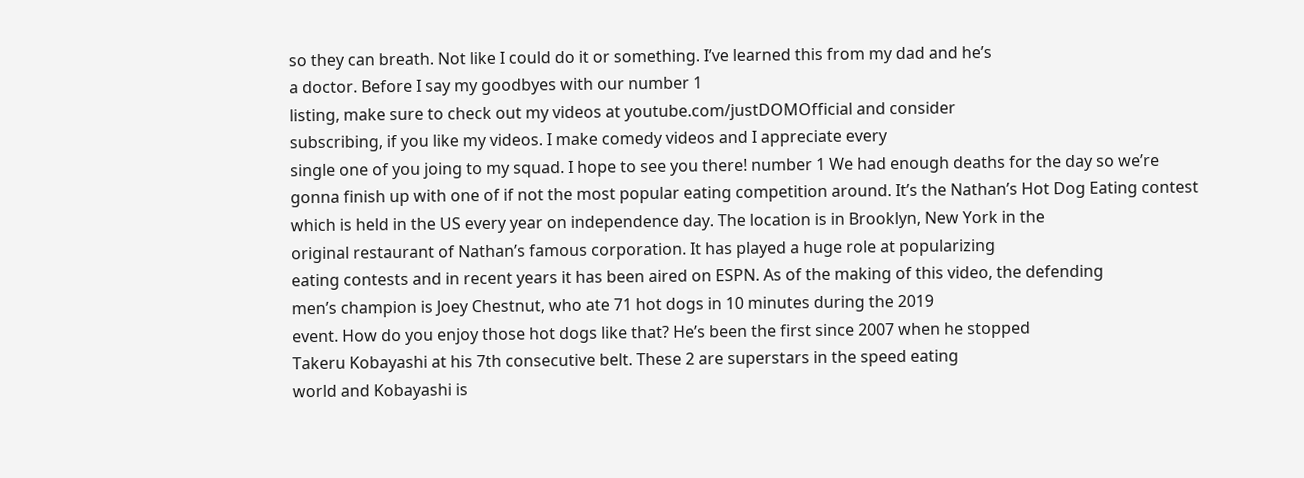so they can breath. Not like I could do it or something. I’ve learned this from my dad and he’s
a doctor. Before I say my goodbyes with our number 1
listing, make sure to check out my videos at youtube.com/justDOMOfficial and consider
subscribing, if you like my videos. I make comedy videos and I appreciate every
single one of you joing to my squad. I hope to see you there! number 1 We had enough deaths for the day so we’re
gonna finish up with one of if not the most popular eating competition around. It’s the Nathan’s Hot Dog Eating contest
which is held in the US every year on independence day. The location is in Brooklyn, New York in the
original restaurant of Nathan’s famous corporation. It has played a huge role at popularizing
eating contests and in recent years it has been aired on ESPN. As of the making of this video, the defending
men’s champion is Joey Chestnut, who ate 71 hot dogs in 10 minutes during the 2019
event. How do you enjoy those hot dogs like that? He’s been the first since 2007 when he stopped
Takeru Kobayashi at his 7th consecutive belt. These 2 are superstars in the speed eating
world and Kobayashi is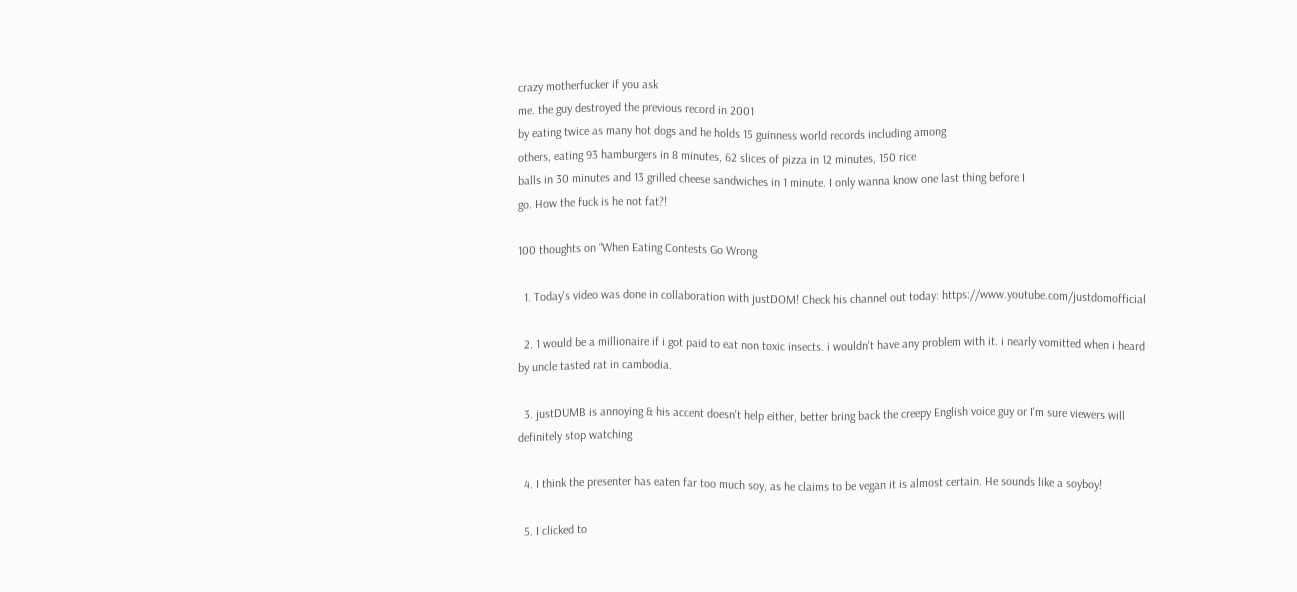crazy motherfucker if you ask
me. the guy destroyed the previous record in 2001
by eating twice as many hot dogs and he holds 15 guinness world records including among
others, eating 93 hamburgers in 8 minutes, 62 slices of pizza in 12 minutes, 150 rice
balls in 30 minutes and 13 grilled cheese sandwiches in 1 minute. I only wanna know one last thing before I
go. How the fuck is he not fat?!

100 thoughts on “When Eating Contests Go Wrong

  1. Today's video was done in collaboration with justDOM! Check his channel out today: https://www.youtube.com/justdomofficial

  2. 1 would be a millionaire if i got paid to eat non toxic insects. i wouldn't have any problem with it. i nearly vomitted when i heard by uncle tasted rat in cambodia.

  3. justDUMB is annoying & his accent doesn't help either, better bring back the creepy English voice guy or I'm sure viewers will definitely stop watching

  4. I think the presenter has eaten far too much soy, as he claims to be vegan it is almost certain. He sounds like a soyboy!

  5. I clicked to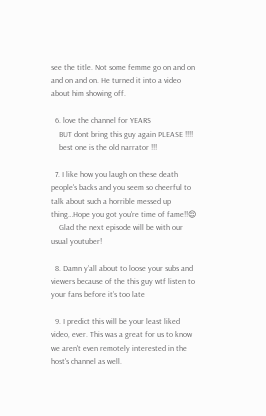see the title. Not some femme go on and on and on and on. He turned it into a video about him showing off.

  6. love the channel for YEARS
    BUT dont bring this guy again PLEASE !!!!
    best one is the old narrator !!!

  7. I like how you laugh on these death people's backs and you seem so cheerful to talk about such a horrible messed up thing…Hope you got you're time of fame!!😌
    Glad the next episode will be with our usual youtuber!

  8. Damn y’all about to loose your subs and viewers because of the this guy wtf listen to your fans before it’s too late

  9. I predict this will be your least liked video, ever. This was a great for us to know we aren't even remotely interested in the host's channel as well.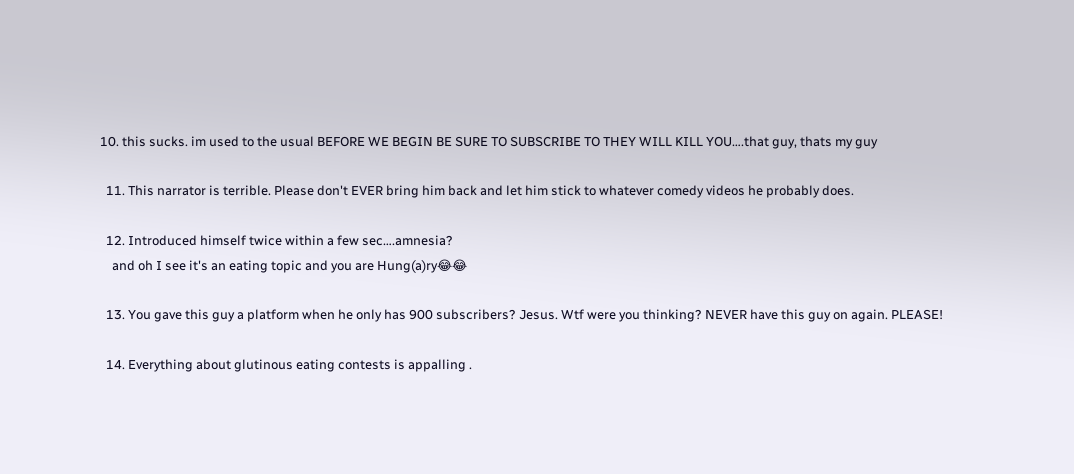10. this sucks. im used to the usual BEFORE WE BEGIN BE SURE TO SUBSCRIBE TO THEY WILL KILL YOU….that guy, thats my guy

  11. This narrator is terrible. Please don't EVER bring him back and let him stick to whatever comedy videos he probably does.

  12. Introduced himself twice within a few sec….amnesia?
    and oh I see it's an eating topic and you are Hung(a)ry😂😂

  13. You gave this guy a platform when he only has 900 subscribers? Jesus. Wtf were you thinking? NEVER have this guy on again. PLEASE!

  14. Everything about glutinous eating contests is appalling .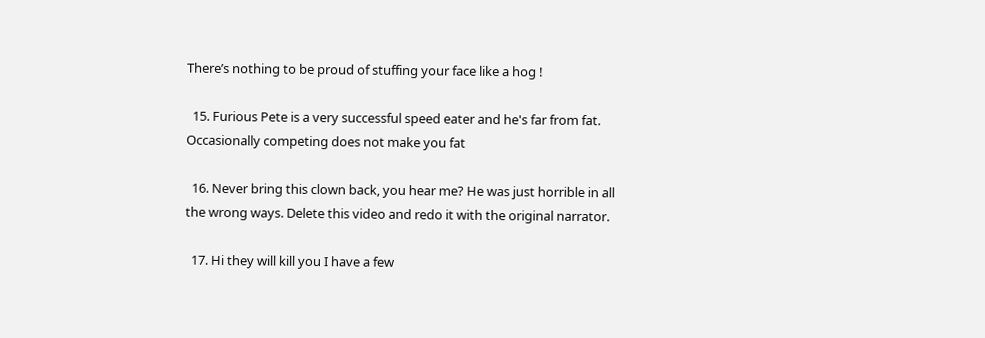There’s nothing to be proud of stuffing your face like a hog !

  15. Furious Pete is a very successful speed eater and he's far from fat. Occasionally competing does not make you fat

  16. Never bring this clown back, you hear me? He was just horrible in all the wrong ways. Delete this video and redo it with the original narrator.

  17. Hi they will kill you I have a few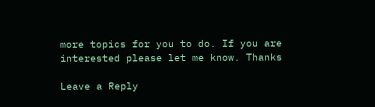more topics for you to do. If you are interested please let me know. Thanks

Leave a Reply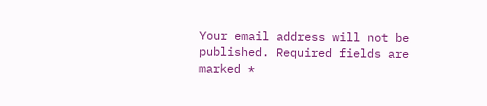Your email address will not be published. Required fields are marked *